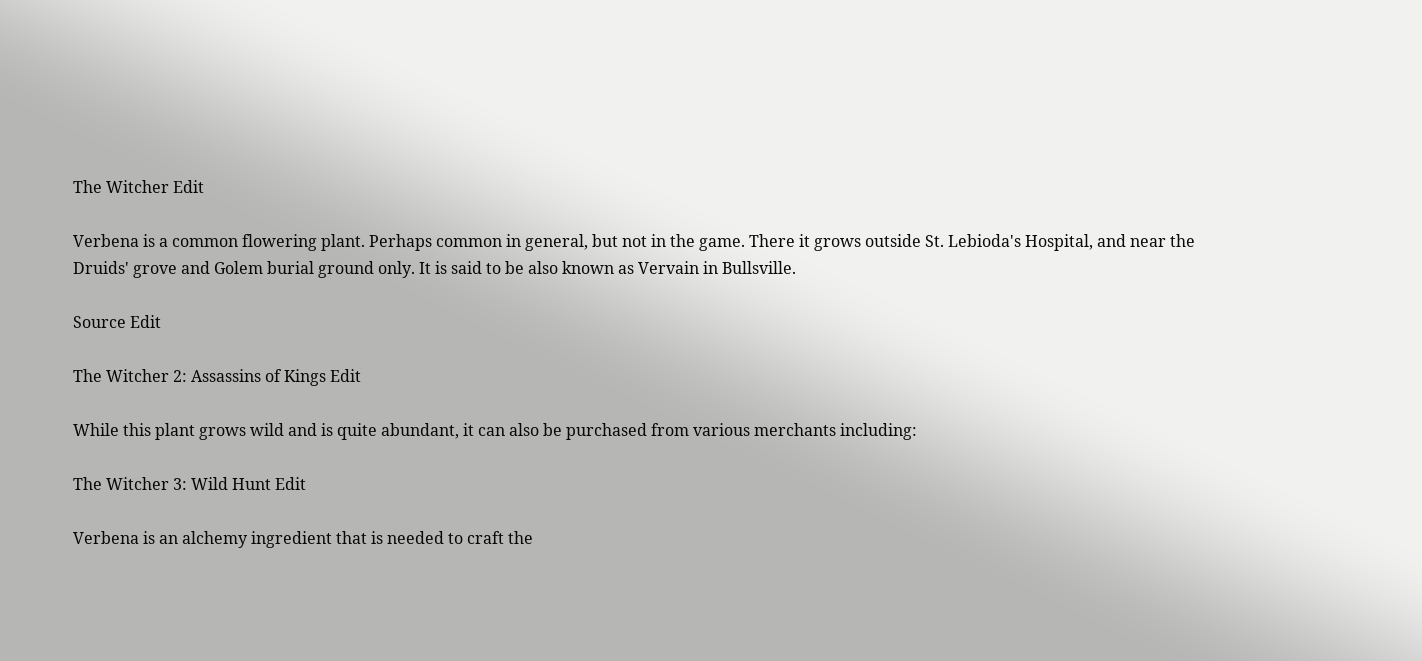The Witcher Edit

Verbena is a common flowering plant. Perhaps common in general, but not in the game. There it grows outside St. Lebioda's Hospital, and near the Druids' grove and Golem burial ground only. It is said to be also known as Vervain in Bullsville.

Source Edit

The Witcher 2: Assassins of Kings Edit

While this plant grows wild and is quite abundant, it can also be purchased from various merchants including:

The Witcher 3: Wild Hunt Edit

Verbena is an alchemy ingredient that is needed to craft the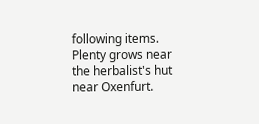following items. Plenty grows near the herbalist's hut near Oxenfurt.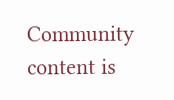Community content is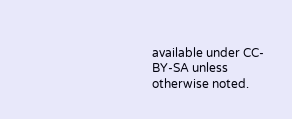available under CC-BY-SA unless otherwise noted.